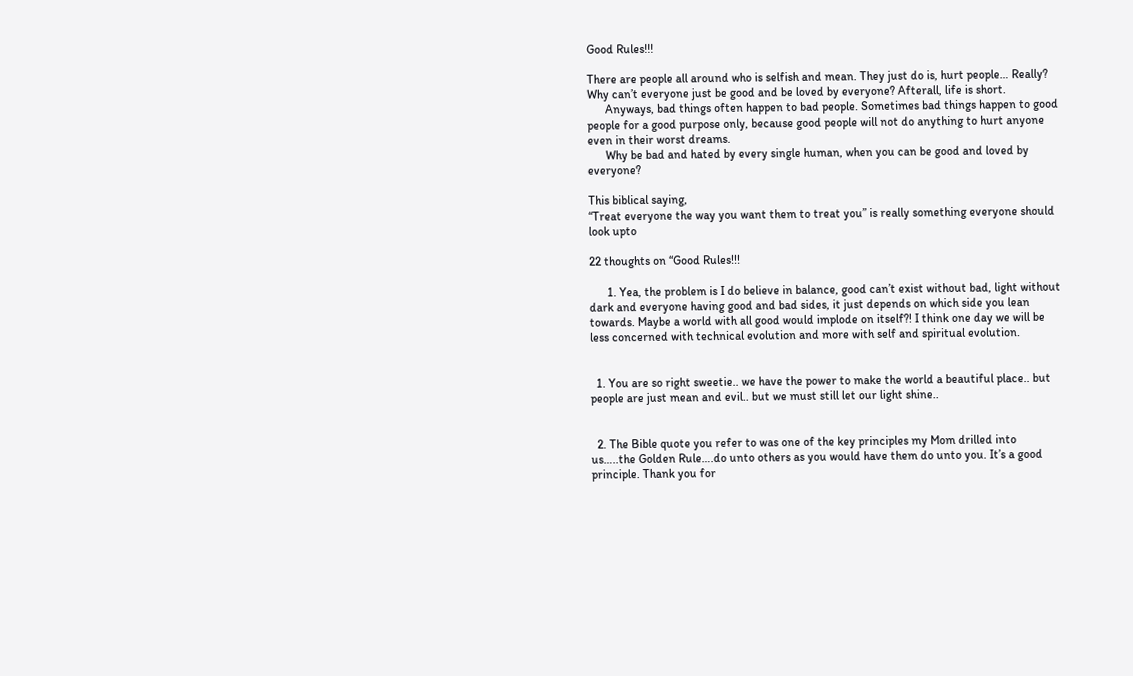Good Rules!!!

There are people all around who is selfish and mean. They just do is, hurt people… Really?  Why can’t everyone just be good and be loved by everyone? Afterall, life is short.
      Anyways, bad things often happen to bad people. Sometimes bad things happen to good people for a good purpose only, because good people will not do anything to hurt anyone even in their worst dreams.
      Why be bad and hated by every single human, when you can be good and loved by everyone?

This biblical saying,
“Treat everyone the way you want them to treat you” is really something everyone should look upto

22 thoughts on “Good Rules!!!

      1. Yea, the problem is I do believe in balance, good can’t exist without bad, light without dark and everyone having good and bad sides, it just depends on which side you lean towards. Maybe a world with all good would implode on itself?! I think one day we will be less concerned with technical evolution and more with self and spiritual evolution.


  1. You are so right sweetie.. we have the power to make the world a beautiful place.. but people are just mean and evil.. but we must still let our light shine..


  2. The Bible quote you refer to was one of the key principles my Mom drilled into us…..the Golden Rule….do unto others as you would have them do unto you. It’s a good principle. Thank you for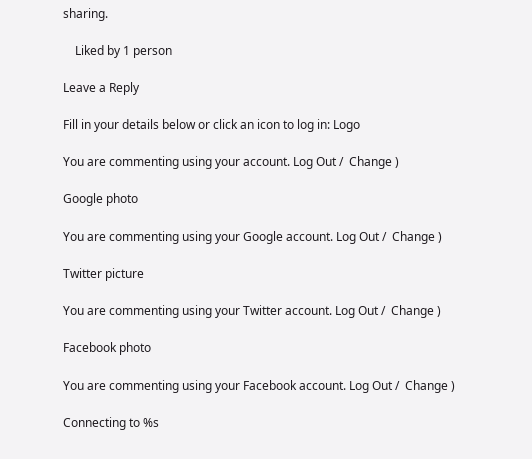sharing.

    Liked by 1 person

Leave a Reply

Fill in your details below or click an icon to log in: Logo

You are commenting using your account. Log Out /  Change )

Google photo

You are commenting using your Google account. Log Out /  Change )

Twitter picture

You are commenting using your Twitter account. Log Out /  Change )

Facebook photo

You are commenting using your Facebook account. Log Out /  Change )

Connecting to %s